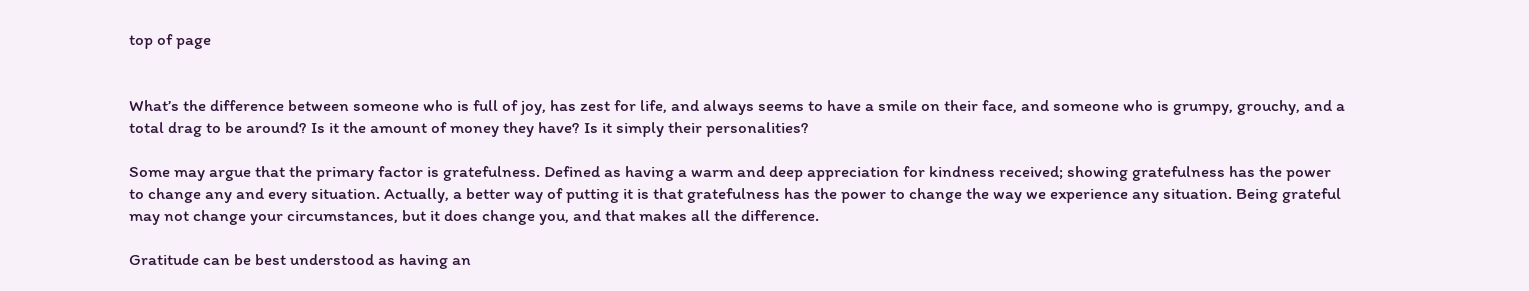top of page


What’s the difference between someone who is full of joy, has zest for life, and always seems to have a smile on their face, and someone who is grumpy, grouchy, and a total drag to be around? Is it the amount of money they have? Is it simply their personalities?

Some may argue that the primary factor is gratefulness. Defined as having a warm and deep appreciation for kindness received; showing gratefulness has the power to change any and every situation. Actually, a better way of putting it is that gratefulness has the power to change the way we experience any situation. Being grateful may not change your circumstances, but it does change you, and that makes all the difference.

Gratitude can be best understood as having an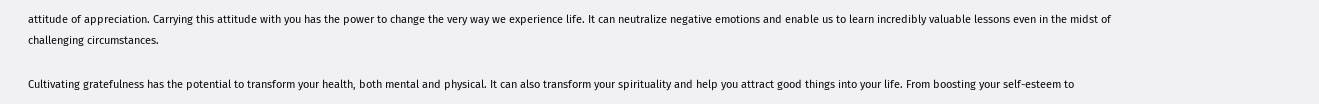attitude of appreciation. Carrying this attitude with you has the power to change the very way we experience life. It can neutralize negative emotions and enable us to learn incredibly valuable lessons even in the midst of challenging circumstances.

Cultivating gratefulness has the potential to transform your health, both mental and physical. It can also transform your spirituality and help you attract good things into your life. From boosting your self-esteem to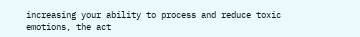increasing your ability to process and reduce toxic emotions, the act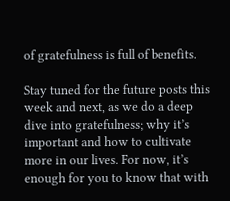of gratefulness is full of benefits.

Stay tuned for the future posts this week and next, as we do a deep dive into gratefulness; why it’s important and how to cultivate more in our lives. For now, it’s enough for you to know that with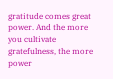gratitude comes great power. And the more you cultivate gratefulness, the more power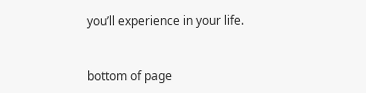you’ll experience in your life.


bottom of page